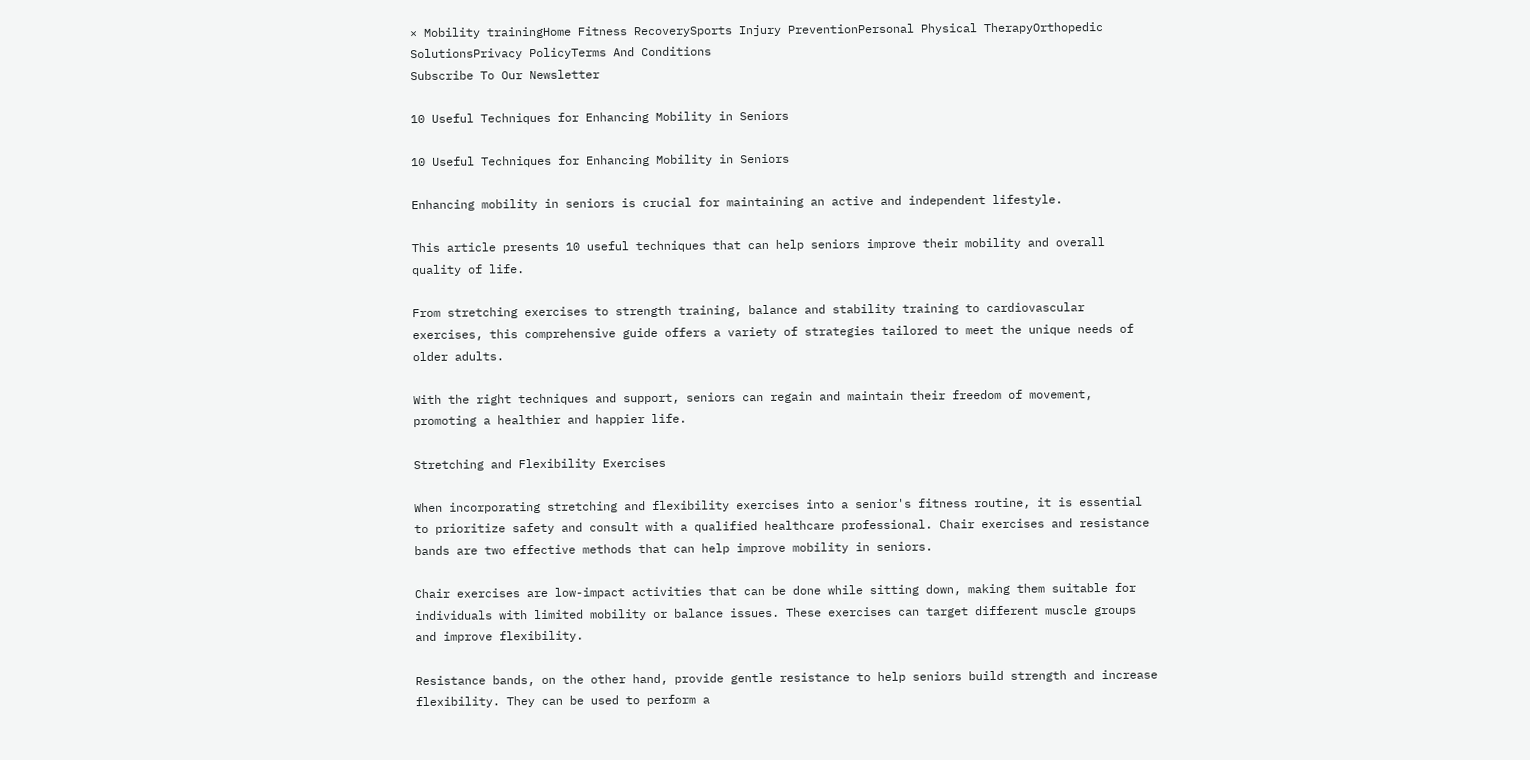× Mobility trainingHome Fitness RecoverySports Injury PreventionPersonal Physical TherapyOrthopedic SolutionsPrivacy PolicyTerms And Conditions
Subscribe To Our Newsletter

10 Useful Techniques for Enhancing Mobility in Seniors

10 Useful Techniques for Enhancing Mobility in Seniors

Enhancing mobility in seniors is crucial for maintaining an active and independent lifestyle.

This article presents 10 useful techniques that can help seniors improve their mobility and overall quality of life.

From stretching exercises to strength training, balance and stability training to cardiovascular exercises, this comprehensive guide offers a variety of strategies tailored to meet the unique needs of older adults.

With the right techniques and support, seniors can regain and maintain their freedom of movement, promoting a healthier and happier life.

Stretching and Flexibility Exercises

When incorporating stretching and flexibility exercises into a senior's fitness routine, it is essential to prioritize safety and consult with a qualified healthcare professional. Chair exercises and resistance bands are two effective methods that can help improve mobility in seniors.

Chair exercises are low-impact activities that can be done while sitting down, making them suitable for individuals with limited mobility or balance issues. These exercises can target different muscle groups and improve flexibility.

Resistance bands, on the other hand, provide gentle resistance to help seniors build strength and increase flexibility. They can be used to perform a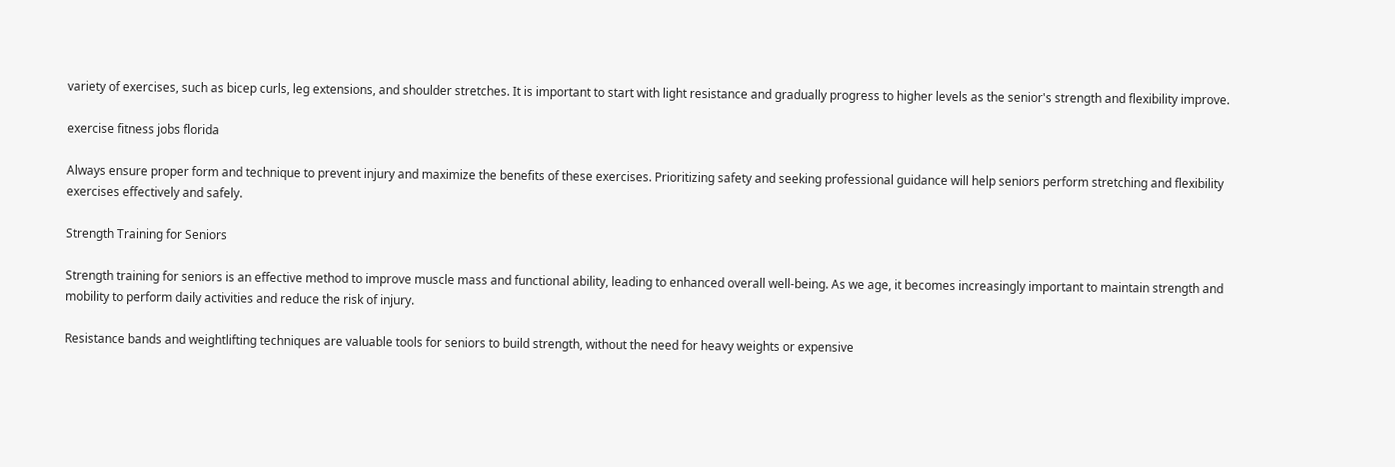variety of exercises, such as bicep curls, leg extensions, and shoulder stretches. It is important to start with light resistance and gradually progress to higher levels as the senior's strength and flexibility improve.

exercise fitness jobs florida

Always ensure proper form and technique to prevent injury and maximize the benefits of these exercises. Prioritizing safety and seeking professional guidance will help seniors perform stretching and flexibility exercises effectively and safely.

Strength Training for Seniors

Strength training for seniors is an effective method to improve muscle mass and functional ability, leading to enhanced overall well-being. As we age, it becomes increasingly important to maintain strength and mobility to perform daily activities and reduce the risk of injury.

Resistance bands and weightlifting techniques are valuable tools for seniors to build strength, without the need for heavy weights or expensive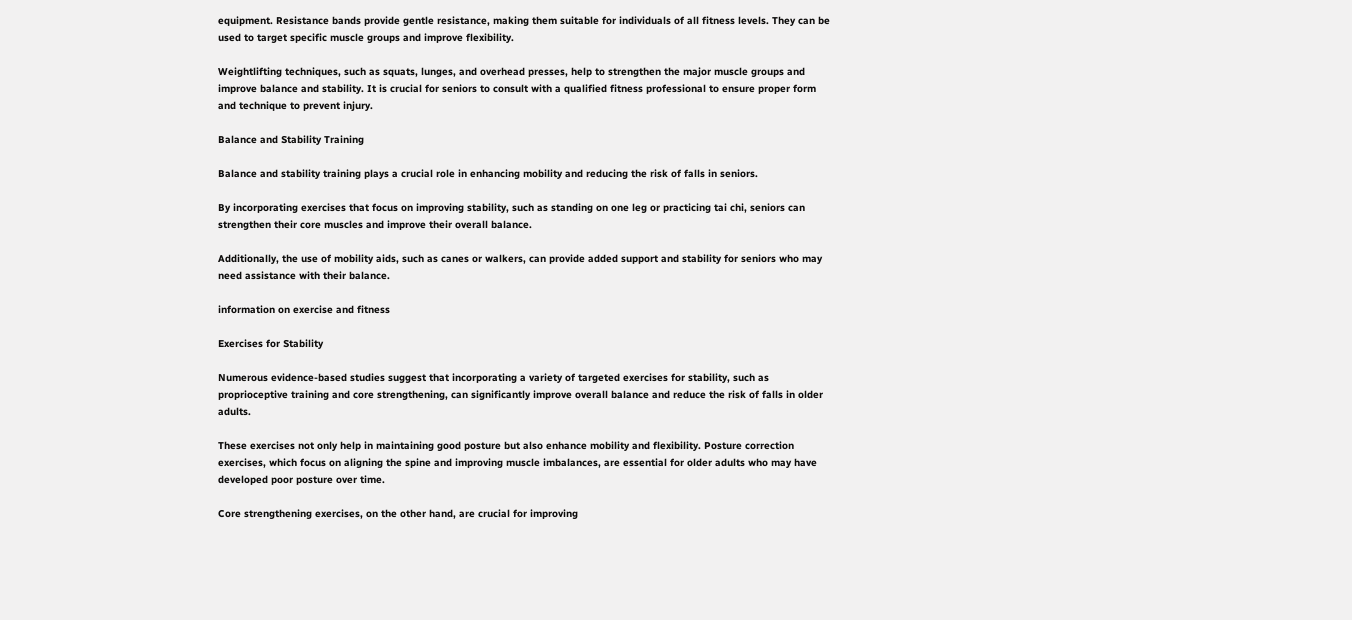equipment. Resistance bands provide gentle resistance, making them suitable for individuals of all fitness levels. They can be used to target specific muscle groups and improve flexibility.

Weightlifting techniques, such as squats, lunges, and overhead presses, help to strengthen the major muscle groups and improve balance and stability. It is crucial for seniors to consult with a qualified fitness professional to ensure proper form and technique to prevent injury.

Balance and Stability Training

Balance and stability training plays a crucial role in enhancing mobility and reducing the risk of falls in seniors.

By incorporating exercises that focus on improving stability, such as standing on one leg or practicing tai chi, seniors can strengthen their core muscles and improve their overall balance.

Additionally, the use of mobility aids, such as canes or walkers, can provide added support and stability for seniors who may need assistance with their balance.

information on exercise and fitness

Exercises for Stability

Numerous evidence-based studies suggest that incorporating a variety of targeted exercises for stability, such as proprioceptive training and core strengthening, can significantly improve overall balance and reduce the risk of falls in older adults.

These exercises not only help in maintaining good posture but also enhance mobility and flexibility. Posture correction exercises, which focus on aligning the spine and improving muscle imbalances, are essential for older adults who may have developed poor posture over time.

Core strengthening exercises, on the other hand, are crucial for improving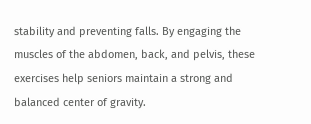stability and preventing falls. By engaging the muscles of the abdomen, back, and pelvis, these exercises help seniors maintain a strong and balanced center of gravity.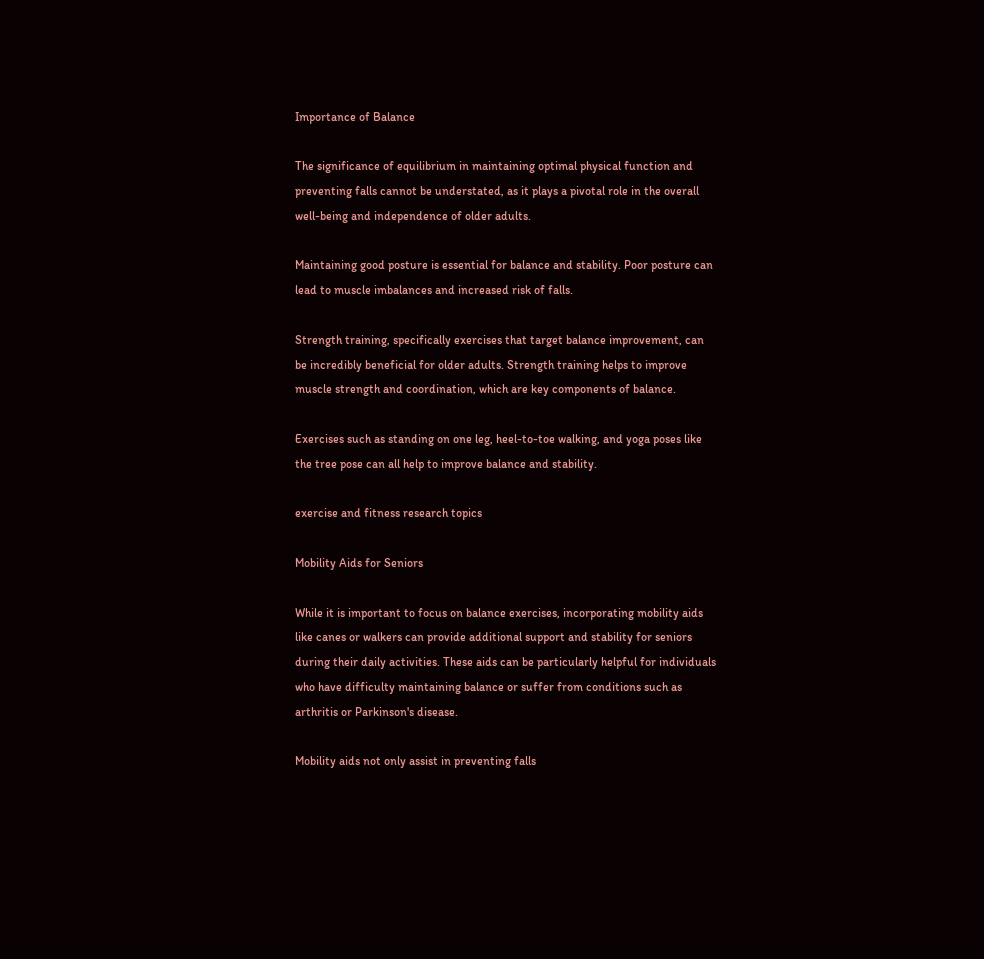Importance of Balance

The significance of equilibrium in maintaining optimal physical function and preventing falls cannot be understated, as it plays a pivotal role in the overall well-being and independence of older adults.

Maintaining good posture is essential for balance and stability. Poor posture can lead to muscle imbalances and increased risk of falls.

Strength training, specifically exercises that target balance improvement, can be incredibly beneficial for older adults. Strength training helps to improve muscle strength and coordination, which are key components of balance.

Exercises such as standing on one leg, heel-to-toe walking, and yoga poses like the tree pose can all help to improve balance and stability.

exercise and fitness research topics

Mobility Aids for Seniors

While it is important to focus on balance exercises, incorporating mobility aids like canes or walkers can provide additional support and stability for seniors during their daily activities. These aids can be particularly helpful for individuals who have difficulty maintaining balance or suffer from conditions such as arthritis or Parkinson's disease.

Mobility aids not only assist in preventing falls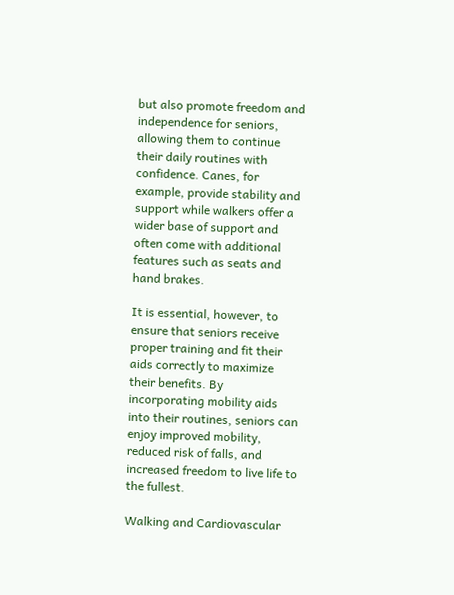but also promote freedom and independence for seniors, allowing them to continue their daily routines with confidence. Canes, for example, provide stability and support while walkers offer a wider base of support and often come with additional features such as seats and hand brakes.

It is essential, however, to ensure that seniors receive proper training and fit their aids correctly to maximize their benefits. By incorporating mobility aids into their routines, seniors can enjoy improved mobility, reduced risk of falls, and increased freedom to live life to the fullest.

Walking and Cardiovascular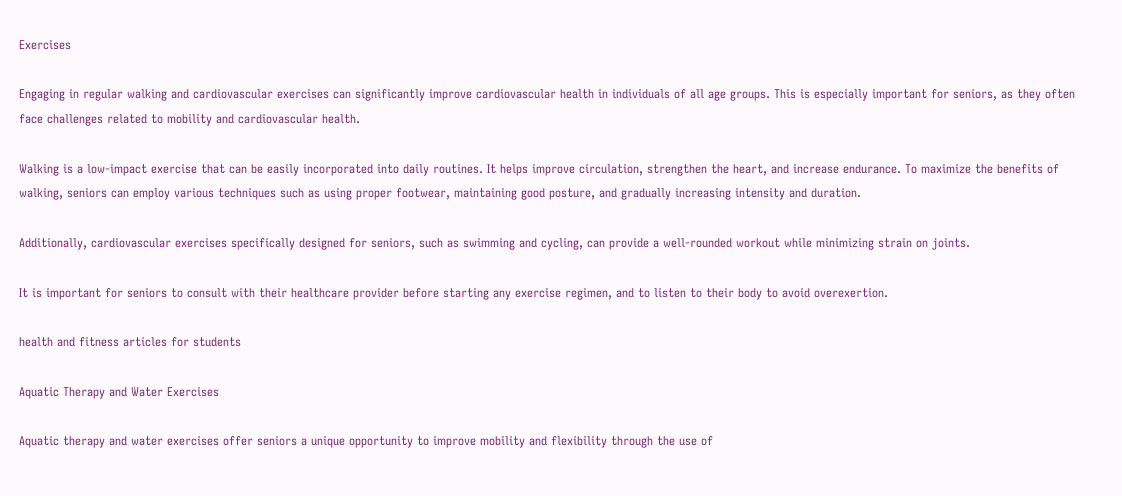Exercises

Engaging in regular walking and cardiovascular exercises can significantly improve cardiovascular health in individuals of all age groups. This is especially important for seniors, as they often face challenges related to mobility and cardiovascular health.

Walking is a low-impact exercise that can be easily incorporated into daily routines. It helps improve circulation, strengthen the heart, and increase endurance. To maximize the benefits of walking, seniors can employ various techniques such as using proper footwear, maintaining good posture, and gradually increasing intensity and duration.

Additionally, cardiovascular exercises specifically designed for seniors, such as swimming and cycling, can provide a well-rounded workout while minimizing strain on joints.

It is important for seniors to consult with their healthcare provider before starting any exercise regimen, and to listen to their body to avoid overexertion.

health and fitness articles for students

Aquatic Therapy and Water Exercises

Aquatic therapy and water exercises offer seniors a unique opportunity to improve mobility and flexibility through the use of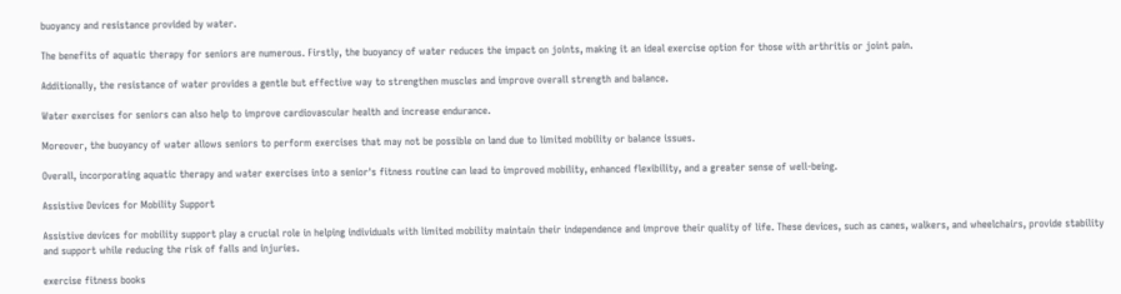buoyancy and resistance provided by water.

The benefits of aquatic therapy for seniors are numerous. Firstly, the buoyancy of water reduces the impact on joints, making it an ideal exercise option for those with arthritis or joint pain.

Additionally, the resistance of water provides a gentle but effective way to strengthen muscles and improve overall strength and balance.

Water exercises for seniors can also help to improve cardiovascular health and increase endurance.

Moreover, the buoyancy of water allows seniors to perform exercises that may not be possible on land due to limited mobility or balance issues.

Overall, incorporating aquatic therapy and water exercises into a senior's fitness routine can lead to improved mobility, enhanced flexibility, and a greater sense of well-being.

Assistive Devices for Mobility Support

Assistive devices for mobility support play a crucial role in helping individuals with limited mobility maintain their independence and improve their quality of life. These devices, such as canes, walkers, and wheelchairs, provide stability and support while reducing the risk of falls and injuries.

exercise fitness books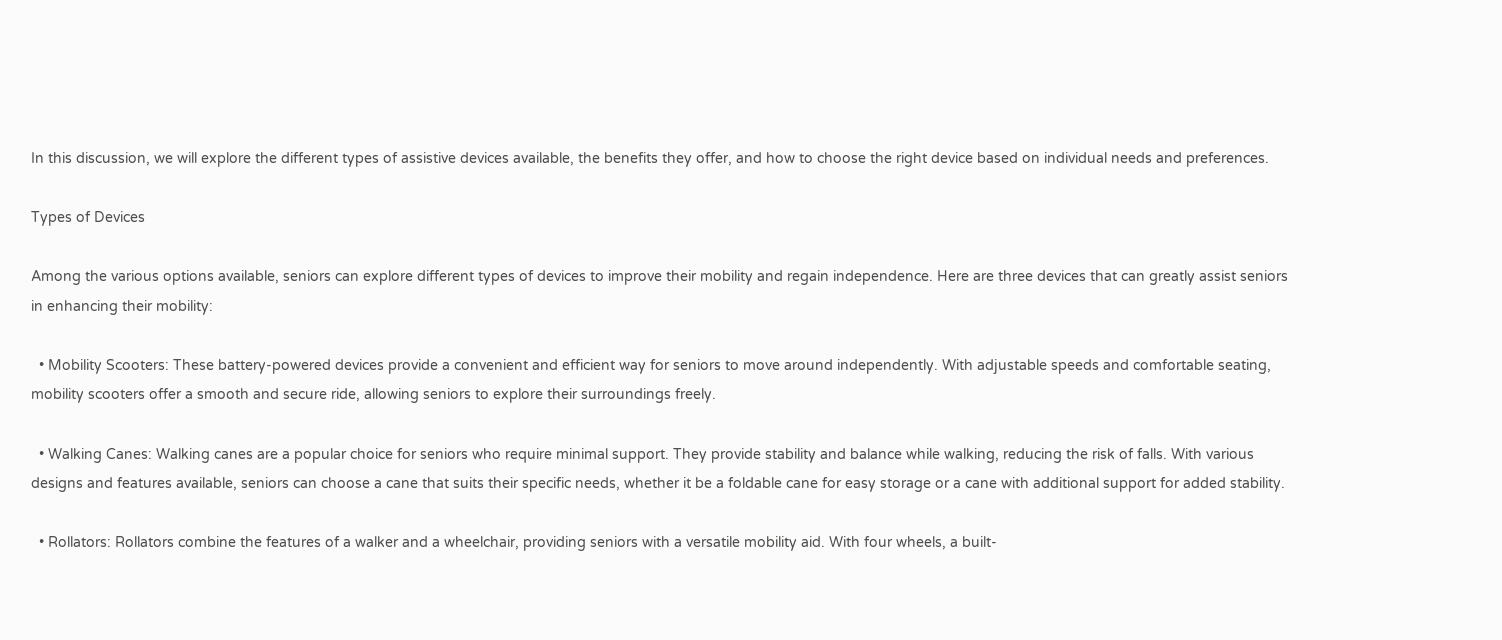In this discussion, we will explore the different types of assistive devices available, the benefits they offer, and how to choose the right device based on individual needs and preferences.

Types of Devices

Among the various options available, seniors can explore different types of devices to improve their mobility and regain independence. Here are three devices that can greatly assist seniors in enhancing their mobility:

  • Mobility Scooters: These battery-powered devices provide a convenient and efficient way for seniors to move around independently. With adjustable speeds and comfortable seating, mobility scooters offer a smooth and secure ride, allowing seniors to explore their surroundings freely.

  • Walking Canes: Walking canes are a popular choice for seniors who require minimal support. They provide stability and balance while walking, reducing the risk of falls. With various designs and features available, seniors can choose a cane that suits their specific needs, whether it be a foldable cane for easy storage or a cane with additional support for added stability.

  • Rollators: Rollators combine the features of a walker and a wheelchair, providing seniors with a versatile mobility aid. With four wheels, a built-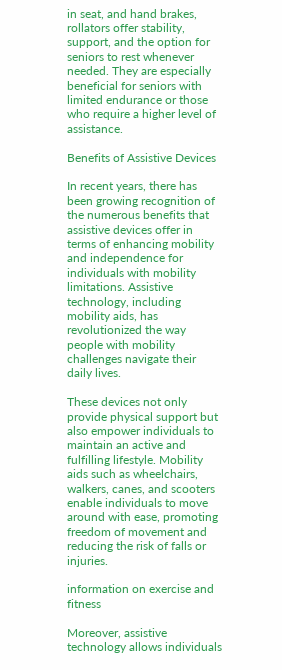in seat, and hand brakes, rollators offer stability, support, and the option for seniors to rest whenever needed. They are especially beneficial for seniors with limited endurance or those who require a higher level of assistance.

Benefits of Assistive Devices

In recent years, there has been growing recognition of the numerous benefits that assistive devices offer in terms of enhancing mobility and independence for individuals with mobility limitations. Assistive technology, including mobility aids, has revolutionized the way people with mobility challenges navigate their daily lives.

These devices not only provide physical support but also empower individuals to maintain an active and fulfilling lifestyle. Mobility aids such as wheelchairs, walkers, canes, and scooters enable individuals to move around with ease, promoting freedom of movement and reducing the risk of falls or injuries.

information on exercise and fitness

Moreover, assistive technology allows individuals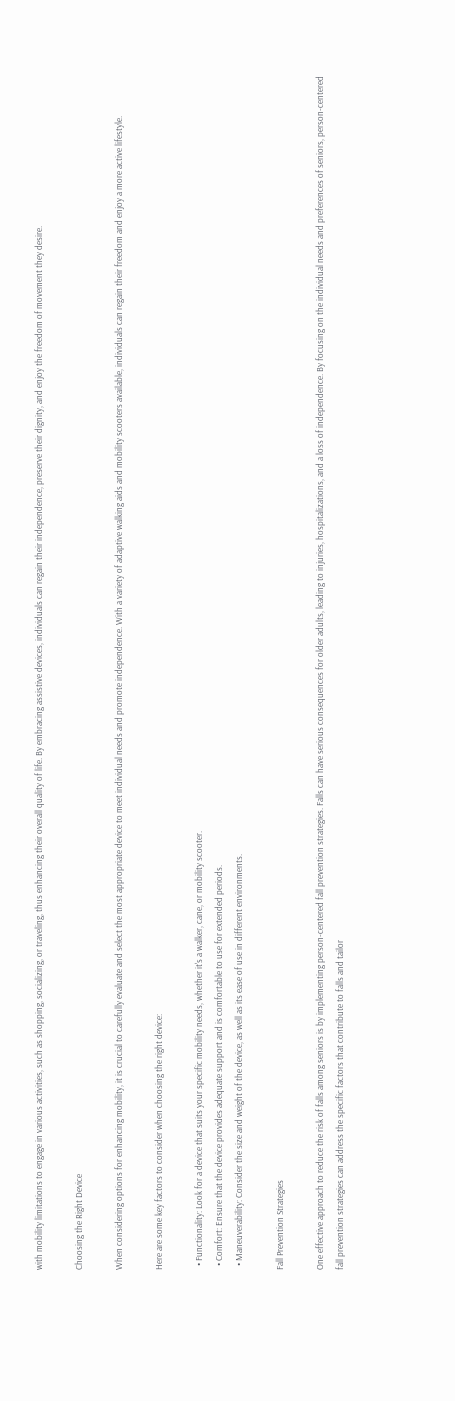with mobility limitations to engage in various activities, such as shopping, socializing, or traveling, thus enhancing their overall quality of life. By embracing assistive devices, individuals can regain their independence, preserve their dignity, and enjoy the freedom of movement they desire.

Choosing the Right Device

When considering options for enhancing mobility, it is crucial to carefully evaluate and select the most appropriate device to meet individual needs and promote independence. With a variety of adaptive walking aids and mobility scooters available, individuals can regain their freedom and enjoy a more active lifestyle.

Here are some key factors to consider when choosing the right device:

  • Functionality: Look for a device that suits your specific mobility needs, whether it's a walker, cane, or mobility scooter.
  • Comfort: Ensure that the device provides adequate support and is comfortable to use for extended periods.
  • Maneuverability: Consider the size and weight of the device, as well as its ease of use in different environments.

Fall Prevention Strategies

One effective approach to reduce the risk of falls among seniors is by implementing person-centered fall prevention strategies. Falls can have serious consequences for older adults, leading to injuries, hospitalizations, and a loss of independence. By focusing on the individual needs and preferences of seniors, person-centered fall prevention strategies can address the specific factors that contribute to falls and tailor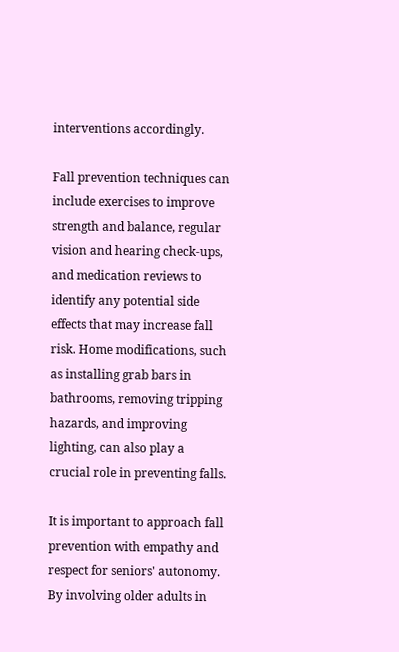interventions accordingly.

Fall prevention techniques can include exercises to improve strength and balance, regular vision and hearing check-ups, and medication reviews to identify any potential side effects that may increase fall risk. Home modifications, such as installing grab bars in bathrooms, removing tripping hazards, and improving lighting, can also play a crucial role in preventing falls.

It is important to approach fall prevention with empathy and respect for seniors' autonomy. By involving older adults in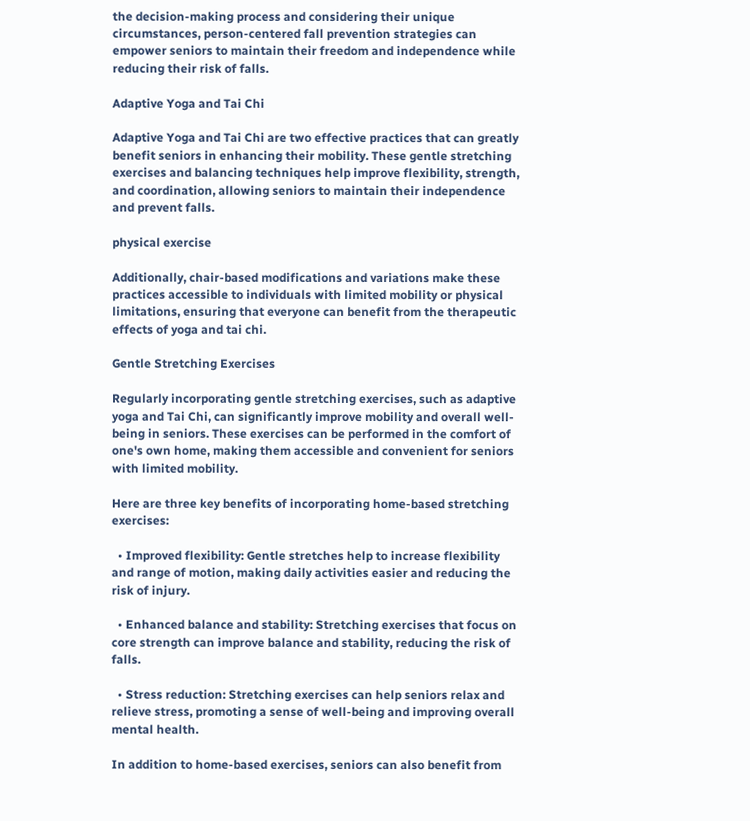the decision-making process and considering their unique circumstances, person-centered fall prevention strategies can empower seniors to maintain their freedom and independence while reducing their risk of falls.

Adaptive Yoga and Tai Chi

Adaptive Yoga and Tai Chi are two effective practices that can greatly benefit seniors in enhancing their mobility. These gentle stretching exercises and balancing techniques help improve flexibility, strength, and coordination, allowing seniors to maintain their independence and prevent falls.

physical exercise

Additionally, chair-based modifications and variations make these practices accessible to individuals with limited mobility or physical limitations, ensuring that everyone can benefit from the therapeutic effects of yoga and tai chi.

Gentle Stretching Exercises

Regularly incorporating gentle stretching exercises, such as adaptive yoga and Tai Chi, can significantly improve mobility and overall well-being in seniors. These exercises can be performed in the comfort of one's own home, making them accessible and convenient for seniors with limited mobility.

Here are three key benefits of incorporating home-based stretching exercises:

  • Improved flexibility: Gentle stretches help to increase flexibility and range of motion, making daily activities easier and reducing the risk of injury.

  • Enhanced balance and stability: Stretching exercises that focus on core strength can improve balance and stability, reducing the risk of falls.

  • Stress reduction: Stretching exercises can help seniors relax and relieve stress, promoting a sense of well-being and improving overall mental health.

In addition to home-based exercises, seniors can also benefit from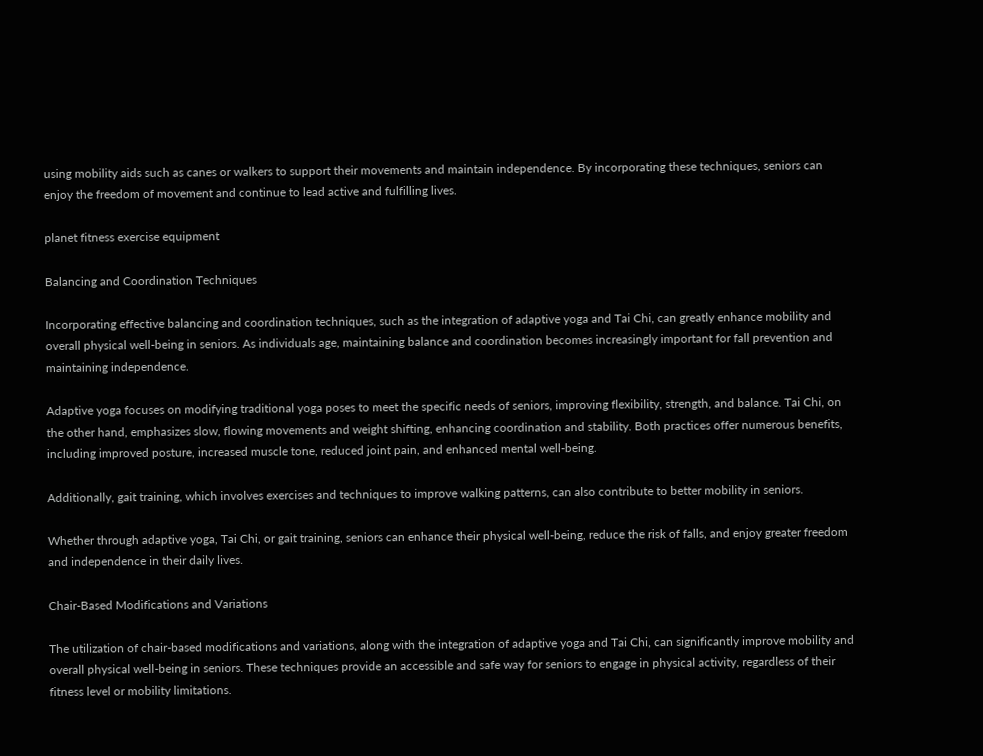using mobility aids such as canes or walkers to support their movements and maintain independence. By incorporating these techniques, seniors can enjoy the freedom of movement and continue to lead active and fulfilling lives.

planet fitness exercise equipment

Balancing and Coordination Techniques

Incorporating effective balancing and coordination techniques, such as the integration of adaptive yoga and Tai Chi, can greatly enhance mobility and overall physical well-being in seniors. As individuals age, maintaining balance and coordination becomes increasingly important for fall prevention and maintaining independence.

Adaptive yoga focuses on modifying traditional yoga poses to meet the specific needs of seniors, improving flexibility, strength, and balance. Tai Chi, on the other hand, emphasizes slow, flowing movements and weight shifting, enhancing coordination and stability. Both practices offer numerous benefits, including improved posture, increased muscle tone, reduced joint pain, and enhanced mental well-being.

Additionally, gait training, which involves exercises and techniques to improve walking patterns, can also contribute to better mobility in seniors.

Whether through adaptive yoga, Tai Chi, or gait training, seniors can enhance their physical well-being, reduce the risk of falls, and enjoy greater freedom and independence in their daily lives.

Chair-Based Modifications and Variations

The utilization of chair-based modifications and variations, along with the integration of adaptive yoga and Tai Chi, can significantly improve mobility and overall physical well-being in seniors. These techniques provide an accessible and safe way for seniors to engage in physical activity, regardless of their fitness level or mobility limitations.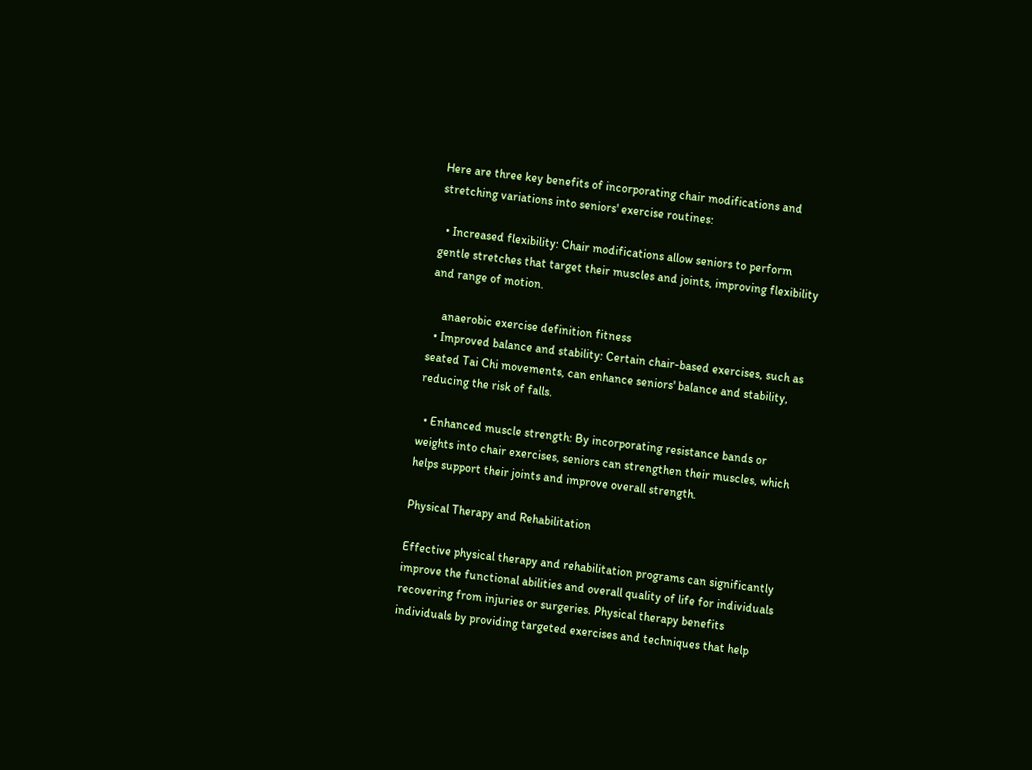Here are three key benefits of incorporating chair modifications and stretching variations into seniors' exercise routines:

  • Increased flexibility: Chair modifications allow seniors to perform gentle stretches that target their muscles and joints, improving flexibility and range of motion.

    anaerobic exercise definition fitness
  • Improved balance and stability: Certain chair-based exercises, such as seated Tai Chi movements, can enhance seniors' balance and stability, reducing the risk of falls.

  • Enhanced muscle strength: By incorporating resistance bands or weights into chair exercises, seniors can strengthen their muscles, which helps support their joints and improve overall strength.

Physical Therapy and Rehabilitation

Effective physical therapy and rehabilitation programs can significantly improve the functional abilities and overall quality of life for individuals recovering from injuries or surgeries. Physical therapy benefits individuals by providing targeted exercises and techniques that help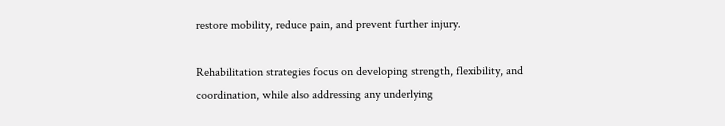restore mobility, reduce pain, and prevent further injury.

Rehabilitation strategies focus on developing strength, flexibility, and coordination, while also addressing any underlying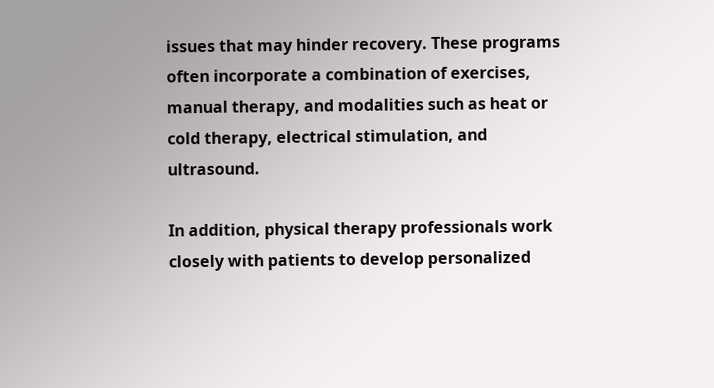issues that may hinder recovery. These programs often incorporate a combination of exercises, manual therapy, and modalities such as heat or cold therapy, electrical stimulation, and ultrasound.

In addition, physical therapy professionals work closely with patients to develop personalized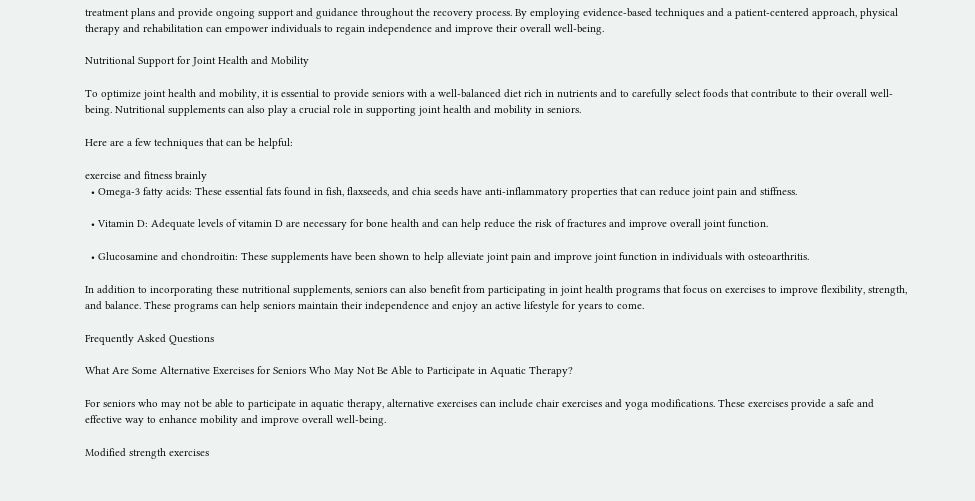treatment plans and provide ongoing support and guidance throughout the recovery process. By employing evidence-based techniques and a patient-centered approach, physical therapy and rehabilitation can empower individuals to regain independence and improve their overall well-being.

Nutritional Support for Joint Health and Mobility

To optimize joint health and mobility, it is essential to provide seniors with a well-balanced diet rich in nutrients and to carefully select foods that contribute to their overall well-being. Nutritional supplements can also play a crucial role in supporting joint health and mobility in seniors.

Here are a few techniques that can be helpful:

exercise and fitness brainly
  • Omega-3 fatty acids: These essential fats found in fish, flaxseeds, and chia seeds have anti-inflammatory properties that can reduce joint pain and stiffness.

  • Vitamin D: Adequate levels of vitamin D are necessary for bone health and can help reduce the risk of fractures and improve overall joint function.

  • Glucosamine and chondroitin: These supplements have been shown to help alleviate joint pain and improve joint function in individuals with osteoarthritis.

In addition to incorporating these nutritional supplements, seniors can also benefit from participating in joint health programs that focus on exercises to improve flexibility, strength, and balance. These programs can help seniors maintain their independence and enjoy an active lifestyle for years to come.

Frequently Asked Questions

What Are Some Alternative Exercises for Seniors Who May Not Be Able to Participate in Aquatic Therapy?

For seniors who may not be able to participate in aquatic therapy, alternative exercises can include chair exercises and yoga modifications. These exercises provide a safe and effective way to enhance mobility and improve overall well-being.

Modified strength exercises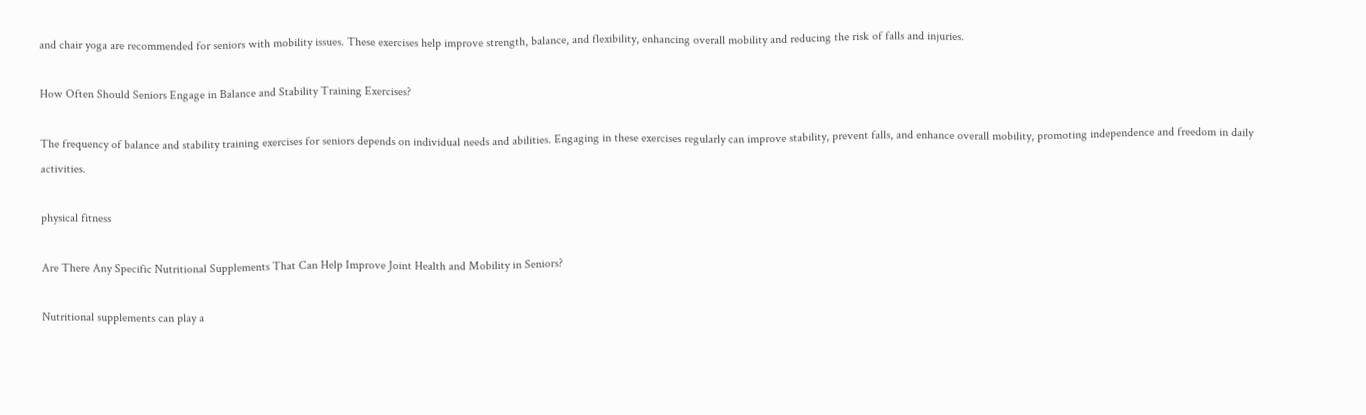and chair yoga are recommended for seniors with mobility issues. These exercises help improve strength, balance, and flexibility, enhancing overall mobility and reducing the risk of falls and injuries.

How Often Should Seniors Engage in Balance and Stability Training Exercises?

The frequency of balance and stability training exercises for seniors depends on individual needs and abilities. Engaging in these exercises regularly can improve stability, prevent falls, and enhance overall mobility, promoting independence and freedom in daily activities.

physical fitness

Are There Any Specific Nutritional Supplements That Can Help Improve Joint Health and Mobility in Seniors?

Nutritional supplements can play a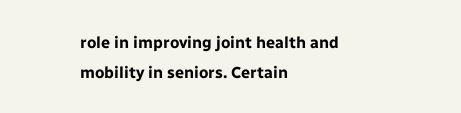role in improving joint health and mobility in seniors. Certain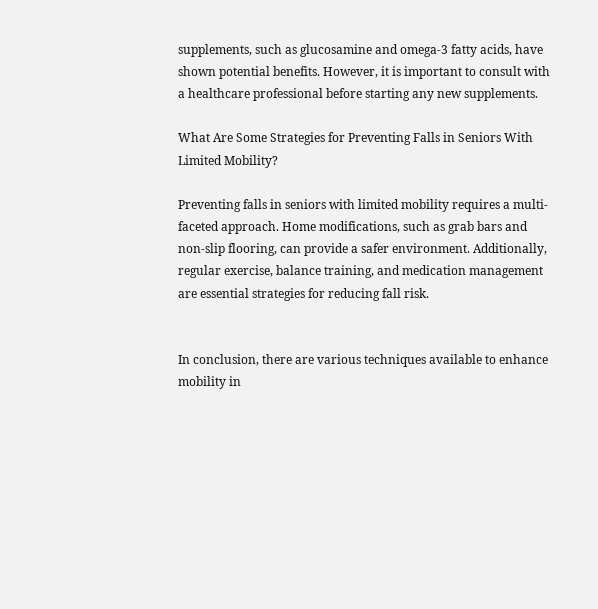supplements, such as glucosamine and omega-3 fatty acids, have shown potential benefits. However, it is important to consult with a healthcare professional before starting any new supplements.

What Are Some Strategies for Preventing Falls in Seniors With Limited Mobility?

Preventing falls in seniors with limited mobility requires a multi-faceted approach. Home modifications, such as grab bars and non-slip flooring, can provide a safer environment. Additionally, regular exercise, balance training, and medication management are essential strategies for reducing fall risk.


In conclusion, there are various techniques available to enhance mobility in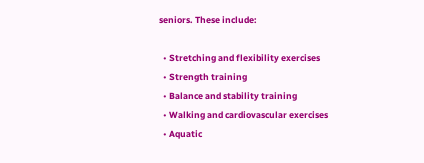seniors. These include:

  • Stretching and flexibility exercises
  • Strength training
  • Balance and stability training
  • Walking and cardiovascular exercises
  • Aquatic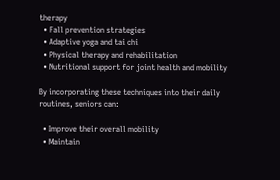therapy
  • Fall prevention strategies
  • Adaptive yoga and tai chi
  • Physical therapy and rehabilitation
  • Nutritional support for joint health and mobility

By incorporating these techniques into their daily routines, seniors can:

  • Improve their overall mobility
  • Maintain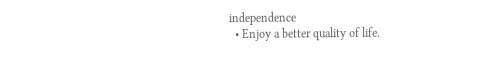independence
  • Enjoy a better quality of life.